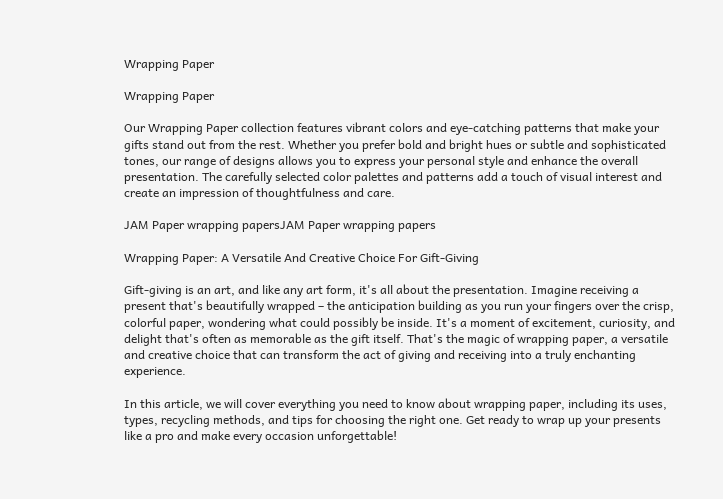Wrapping Paper

Wrapping Paper

Our Wrapping Paper collection features vibrant colors and eye-catching patterns that make your gifts stand out from the rest. Whether you prefer bold and bright hues or subtle and sophisticated tones, our range of designs allows you to express your personal style and enhance the overall presentation. The carefully selected color palettes and patterns add a touch of visual interest and create an impression of thoughtfulness and care.

JAM Paper wrapping papersJAM Paper wrapping papers

Wrapping Paper: A Versatile And Creative Choice For Gift-Giving

Gift-giving is an art, and like any art form, it's all about the presentation. Imagine receiving a present that's beautifully wrapped – the anticipation building as you run your fingers over the crisp, colorful paper, wondering what could possibly be inside. It's a moment of excitement, curiosity, and delight that's often as memorable as the gift itself. That's the magic of wrapping paper, a versatile and creative choice that can transform the act of giving and receiving into a truly enchanting experience.

In this article, we will cover everything you need to know about wrapping paper, including its uses, types, recycling methods, and tips for choosing the right one. Get ready to wrap up your presents like a pro and make every occasion unforgettable!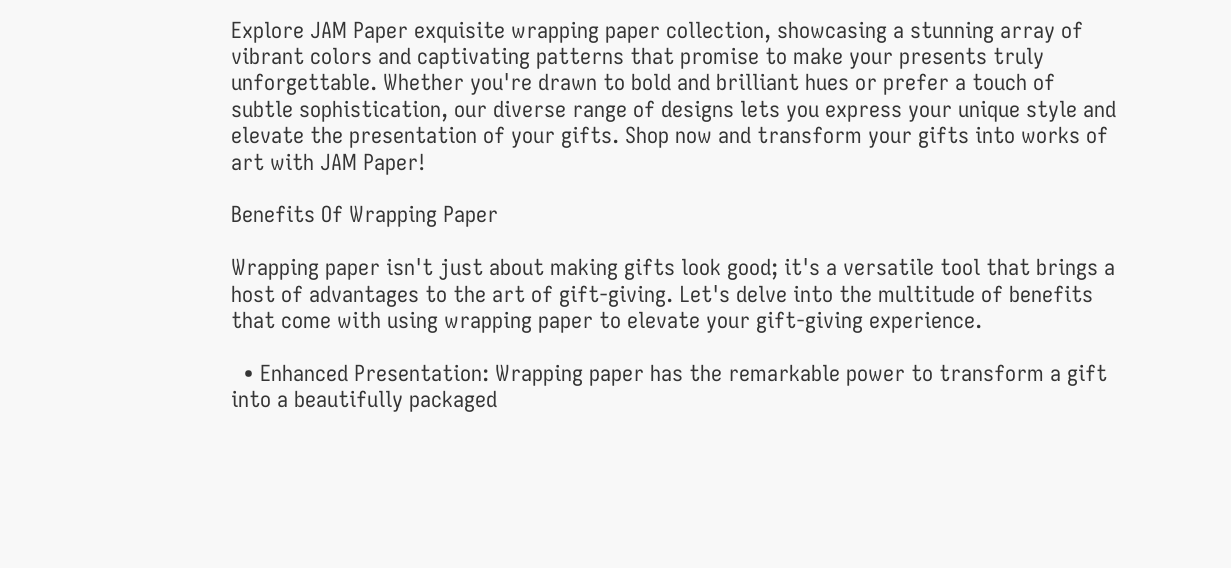Explore JAM Paper exquisite wrapping paper collection, showcasing a stunning array of vibrant colors and captivating patterns that promise to make your presents truly unforgettable. Whether you're drawn to bold and brilliant hues or prefer a touch of subtle sophistication, our diverse range of designs lets you express your unique style and elevate the presentation of your gifts. Shop now and transform your gifts into works of art with JAM Paper!

Benefits Of Wrapping Paper

Wrapping paper isn't just about making gifts look good; it's a versatile tool that brings a host of advantages to the art of gift-giving. Let's delve into the multitude of benefits that come with using wrapping paper to elevate your gift-giving experience.

  • Enhanced Presentation: Wrapping paper has the remarkable power to transform a gift into a beautifully packaged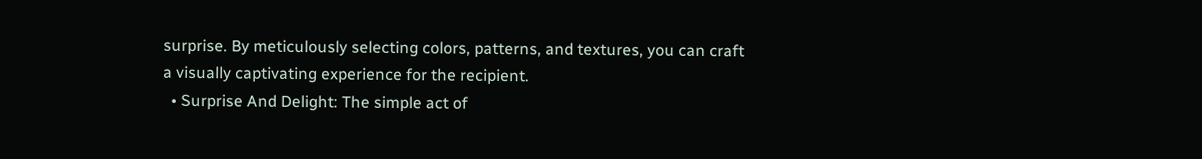surprise. By meticulously selecting colors, patterns, and textures, you can craft a visually captivating experience for the recipient.
  • Surprise And Delight: The simple act of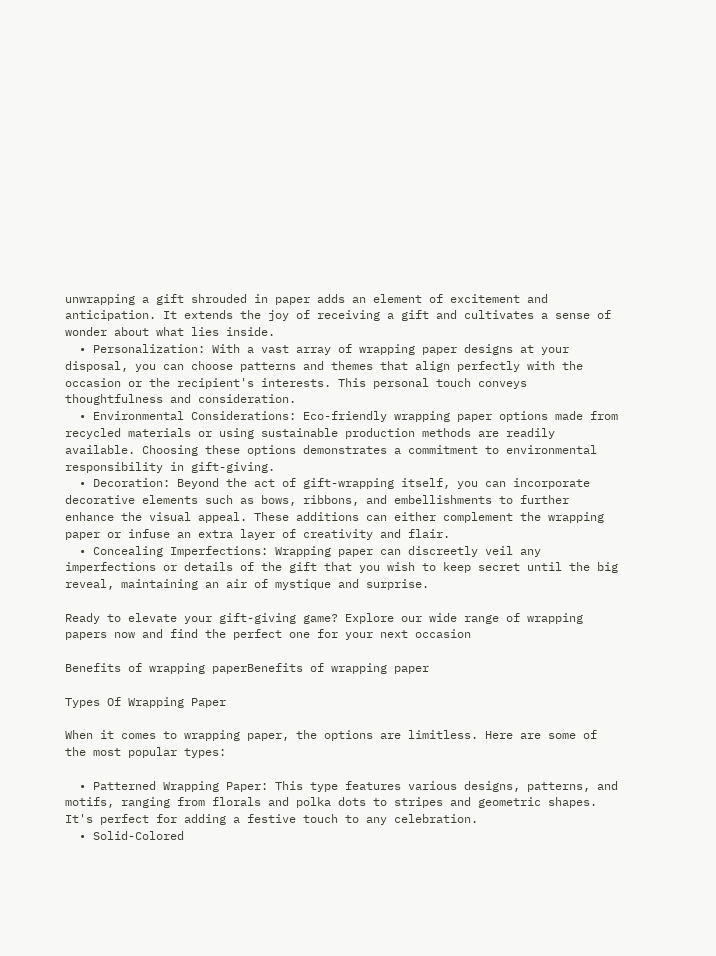unwrapping a gift shrouded in paper adds an element of excitement and anticipation. It extends the joy of receiving a gift and cultivates a sense of wonder about what lies inside.
  • Personalization: With a vast array of wrapping paper designs at your disposal, you can choose patterns and themes that align perfectly with the occasion or the recipient's interests. This personal touch conveys thoughtfulness and consideration.
  • Environmental Considerations: Eco-friendly wrapping paper options made from recycled materials or using sustainable production methods are readily available. Choosing these options demonstrates a commitment to environmental responsibility in gift-giving.
  • Decoration: Beyond the act of gift-wrapping itself, you can incorporate decorative elements such as bows, ribbons, and embellishments to further enhance the visual appeal. These additions can either complement the wrapping paper or infuse an extra layer of creativity and flair.
  • Concealing Imperfections: Wrapping paper can discreetly veil any imperfections or details of the gift that you wish to keep secret until the big reveal, maintaining an air of mystique and surprise.

Ready to elevate your gift-giving game? Explore our wide range of wrapping papers now and find the perfect one for your next occasion

Benefits of wrapping paperBenefits of wrapping paper

Types Of Wrapping Paper

When it comes to wrapping paper, the options are limitless. Here are some of the most popular types:

  • Patterned Wrapping Paper: This type features various designs, patterns, and motifs, ranging from florals and polka dots to stripes and geometric shapes. It's perfect for adding a festive touch to any celebration.
  • Solid-Colored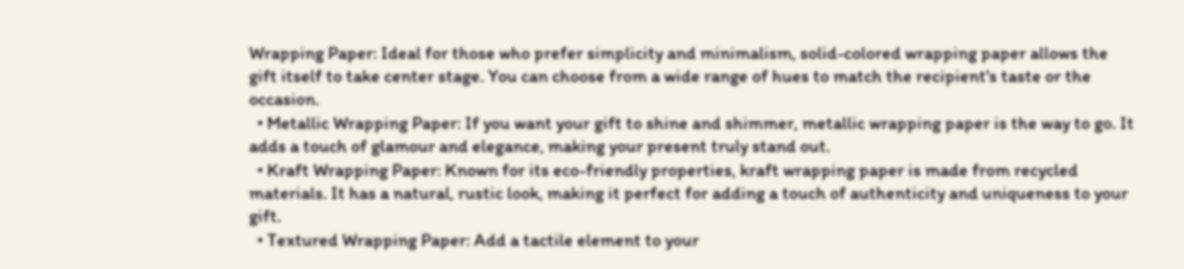Wrapping Paper: Ideal for those who prefer simplicity and minimalism, solid-colored wrapping paper allows the gift itself to take center stage. You can choose from a wide range of hues to match the recipient's taste or the occasion.
  • Metallic Wrapping Paper: If you want your gift to shine and shimmer, metallic wrapping paper is the way to go. It adds a touch of glamour and elegance, making your present truly stand out.
  • Kraft Wrapping Paper: Known for its eco-friendly properties, kraft wrapping paper is made from recycled materials. It has a natural, rustic look, making it perfect for adding a touch of authenticity and uniqueness to your gift.
  • Textured Wrapping Paper: Add a tactile element to your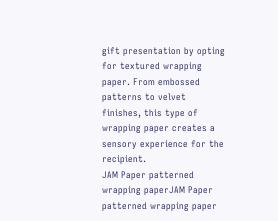gift presentation by opting for textured wrapping paper. From embossed patterns to velvet finishes, this type of wrapping paper creates a sensory experience for the recipient.
JAM Paper patterned wrapping paperJAM Paper patterned wrapping paper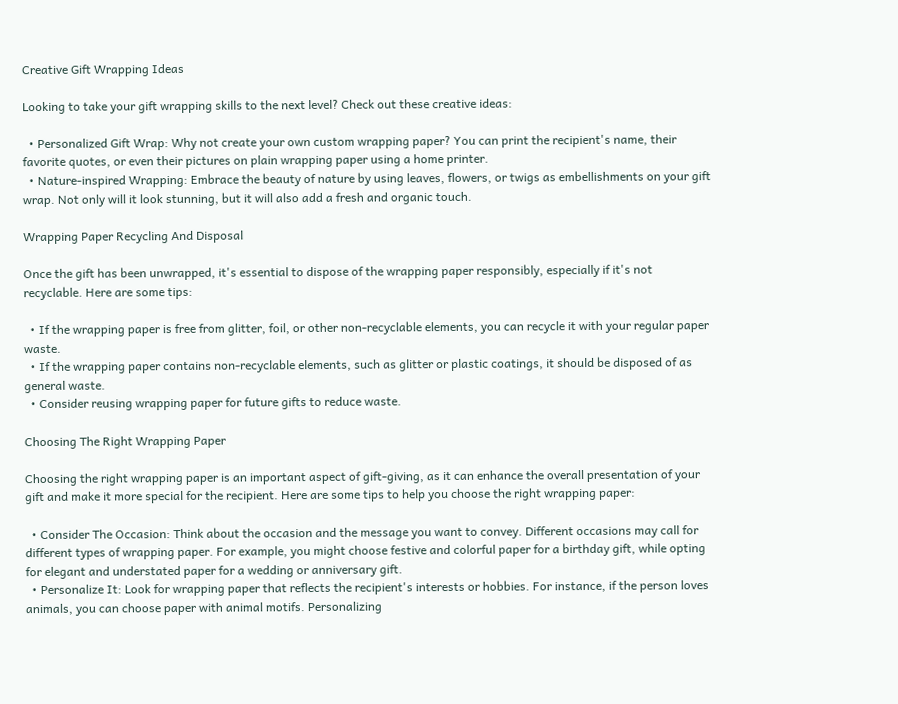Creative Gift Wrapping Ideas

Looking to take your gift wrapping skills to the next level? Check out these creative ideas:

  • Personalized Gift Wrap: Why not create your own custom wrapping paper? You can print the recipient's name, their favorite quotes, or even their pictures on plain wrapping paper using a home printer.
  • Nature-inspired Wrapping: Embrace the beauty of nature by using leaves, flowers, or twigs as embellishments on your gift wrap. Not only will it look stunning, but it will also add a fresh and organic touch.

Wrapping Paper Recycling And Disposal

Once the gift has been unwrapped, it's essential to dispose of the wrapping paper responsibly, especially if it's not recyclable. Here are some tips:

  • If the wrapping paper is free from glitter, foil, or other non-recyclable elements, you can recycle it with your regular paper waste.
  • If the wrapping paper contains non-recyclable elements, such as glitter or plastic coatings, it should be disposed of as general waste.
  • Consider reusing wrapping paper for future gifts to reduce waste.

Choosing The Right Wrapping Paper

Choosing the right wrapping paper is an important aspect of gift-giving, as it can enhance the overall presentation of your gift and make it more special for the recipient. Here are some tips to help you choose the right wrapping paper:

  • Consider The Occasion: Think about the occasion and the message you want to convey. Different occasions may call for different types of wrapping paper. For example, you might choose festive and colorful paper for a birthday gift, while opting for elegant and understated paper for a wedding or anniversary gift.
  • Personalize It: Look for wrapping paper that reflects the recipient's interests or hobbies. For instance, if the person loves animals, you can choose paper with animal motifs. Personalizing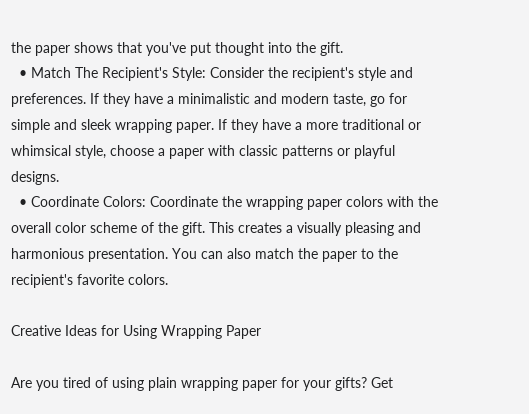the paper shows that you've put thought into the gift.
  • Match The Recipient's Style: Consider the recipient's style and preferences. If they have a minimalistic and modern taste, go for simple and sleek wrapping paper. If they have a more traditional or whimsical style, choose a paper with classic patterns or playful designs.
  • Coordinate Colors: Coordinate the wrapping paper colors with the overall color scheme of the gift. This creates a visually pleasing and harmonious presentation. You can also match the paper to the recipient's favorite colors.

Creative Ideas for Using Wrapping Paper

Are you tired of using plain wrapping paper for your gifts? Get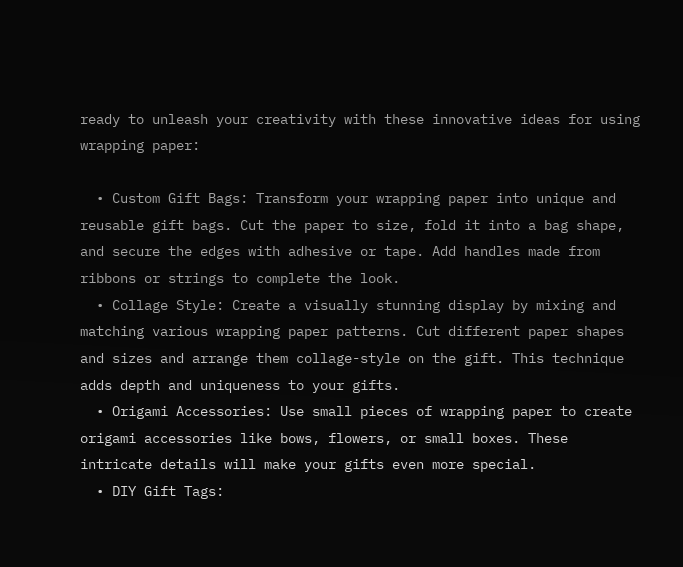ready to unleash your creativity with these innovative ideas for using wrapping paper:

  • Custom Gift Bags: Transform your wrapping paper into unique and reusable gift bags. Cut the paper to size, fold it into a bag shape, and secure the edges with adhesive or tape. Add handles made from ribbons or strings to complete the look.
  • Collage Style: Create a visually stunning display by mixing and matching various wrapping paper patterns. Cut different paper shapes and sizes and arrange them collage-style on the gift. This technique adds depth and uniqueness to your gifts.
  • Origami Accessories: Use small pieces of wrapping paper to create origami accessories like bows, flowers, or small boxes. These intricate details will make your gifts even more special.
  • DIY Gift Tags: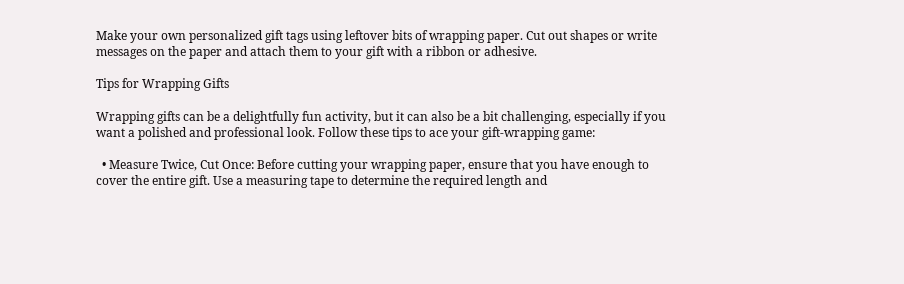Make your own personalized gift tags using leftover bits of wrapping paper. Cut out shapes or write messages on the paper and attach them to your gift with a ribbon or adhesive.

Tips for Wrapping Gifts

Wrapping gifts can be a delightfully fun activity, but it can also be a bit challenging, especially if you want a polished and professional look. Follow these tips to ace your gift-wrapping game:

  • Measure Twice, Cut Once: Before cutting your wrapping paper, ensure that you have enough to cover the entire gift. Use a measuring tape to determine the required length and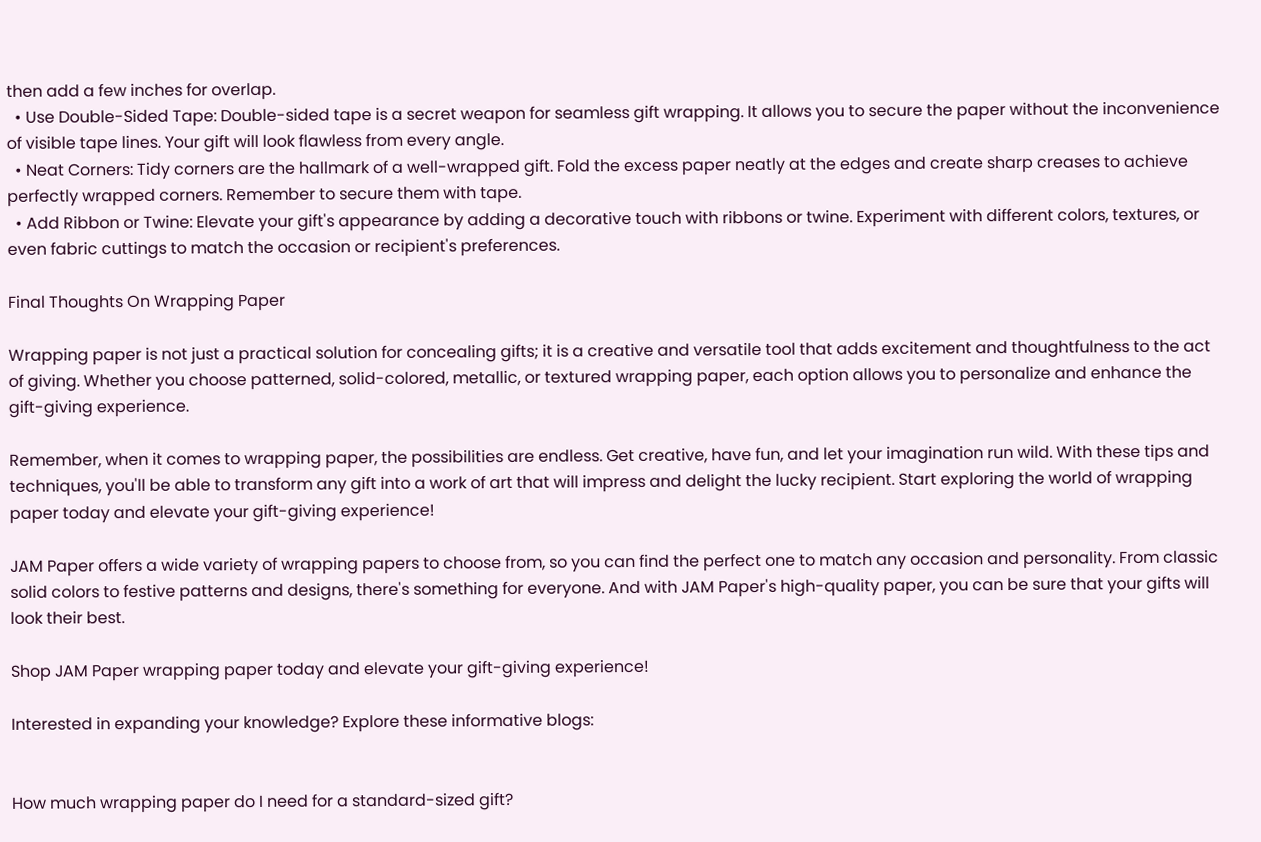then add a few inches for overlap.
  • Use Double-Sided Tape: Double-sided tape is a secret weapon for seamless gift wrapping. It allows you to secure the paper without the inconvenience of visible tape lines. Your gift will look flawless from every angle.
  • Neat Corners: Tidy corners are the hallmark of a well-wrapped gift. Fold the excess paper neatly at the edges and create sharp creases to achieve perfectly wrapped corners. Remember to secure them with tape.
  • Add Ribbon or Twine: Elevate your gift's appearance by adding a decorative touch with ribbons or twine. Experiment with different colors, textures, or even fabric cuttings to match the occasion or recipient's preferences.

Final Thoughts On Wrapping Paper

Wrapping paper is not just a practical solution for concealing gifts; it is a creative and versatile tool that adds excitement and thoughtfulness to the act of giving. Whether you choose patterned, solid-colored, metallic, or textured wrapping paper, each option allows you to personalize and enhance the gift-giving experience.

Remember, when it comes to wrapping paper, the possibilities are endless. Get creative, have fun, and let your imagination run wild. With these tips and techniques, you'll be able to transform any gift into a work of art that will impress and delight the lucky recipient. Start exploring the world of wrapping paper today and elevate your gift-giving experience!

JAM Paper offers a wide variety of wrapping papers to choose from, so you can find the perfect one to match any occasion and personality. From classic solid colors to festive patterns and designs, there's something for everyone. And with JAM Paper's high-quality paper, you can be sure that your gifts will look their best.

Shop JAM Paper wrapping paper today and elevate your gift-giving experience!

Interested in expanding your knowledge? Explore these informative blogs:


How much wrapping paper do I need for a standard-sized gift?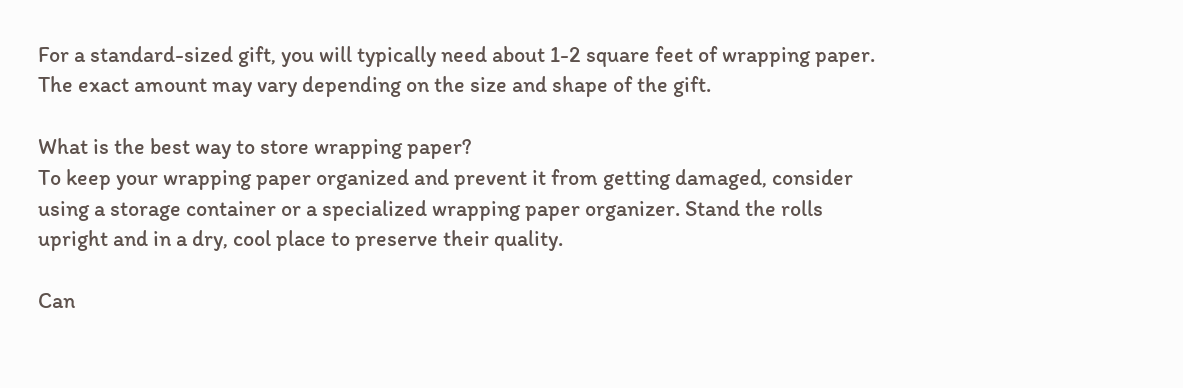For a standard-sized gift, you will typically need about 1-2 square feet of wrapping paper. The exact amount may vary depending on the size and shape of the gift.

What is the best way to store wrapping paper?
To keep your wrapping paper organized and prevent it from getting damaged, consider using a storage container or a specialized wrapping paper organizer. Stand the rolls upright and in a dry, cool place to preserve their quality.

Can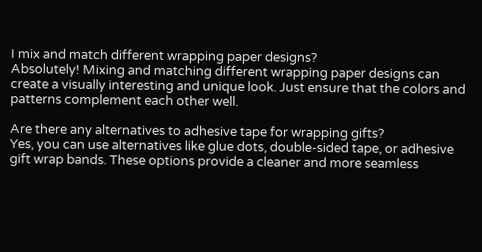I mix and match different wrapping paper designs?
Absolutely! Mixing and matching different wrapping paper designs can create a visually interesting and unique look. Just ensure that the colors and patterns complement each other well.

Are there any alternatives to adhesive tape for wrapping gifts?
Yes, you can use alternatives like glue dots, double-sided tape, or adhesive gift wrap bands. These options provide a cleaner and more seamless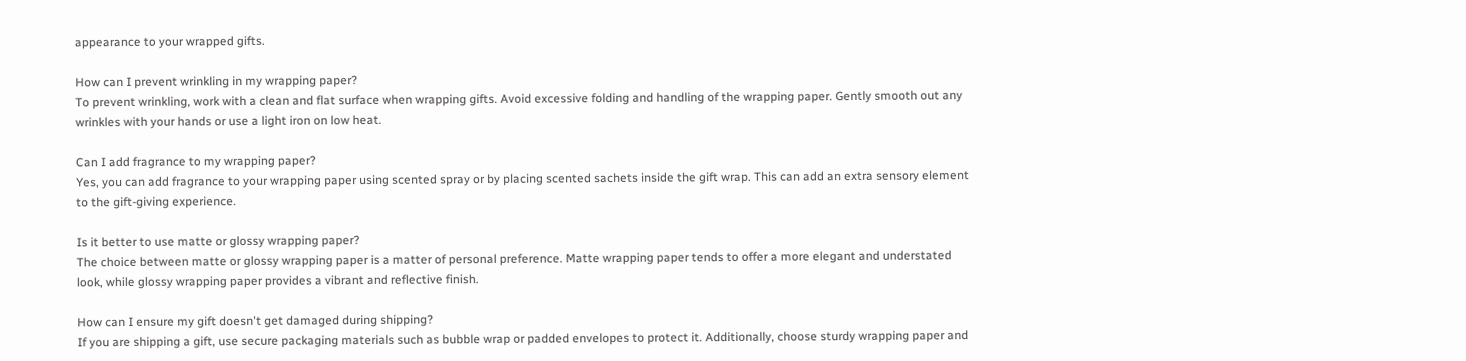appearance to your wrapped gifts.

How can I prevent wrinkling in my wrapping paper?
To prevent wrinkling, work with a clean and flat surface when wrapping gifts. Avoid excessive folding and handling of the wrapping paper. Gently smooth out any wrinkles with your hands or use a light iron on low heat.

Can I add fragrance to my wrapping paper?
Yes, you can add fragrance to your wrapping paper using scented spray or by placing scented sachets inside the gift wrap. This can add an extra sensory element to the gift-giving experience.

Is it better to use matte or glossy wrapping paper?
The choice between matte or glossy wrapping paper is a matter of personal preference. Matte wrapping paper tends to offer a more elegant and understated look, while glossy wrapping paper provides a vibrant and reflective finish.

How can I ensure my gift doesn't get damaged during shipping?
If you are shipping a gift, use secure packaging materials such as bubble wrap or padded envelopes to protect it. Additionally, choose sturdy wrapping paper and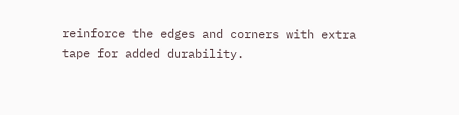reinforce the edges and corners with extra tape for added durability.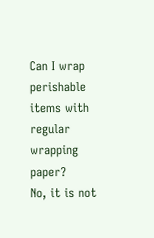Can I wrap perishable items with regular wrapping paper?
No, it is not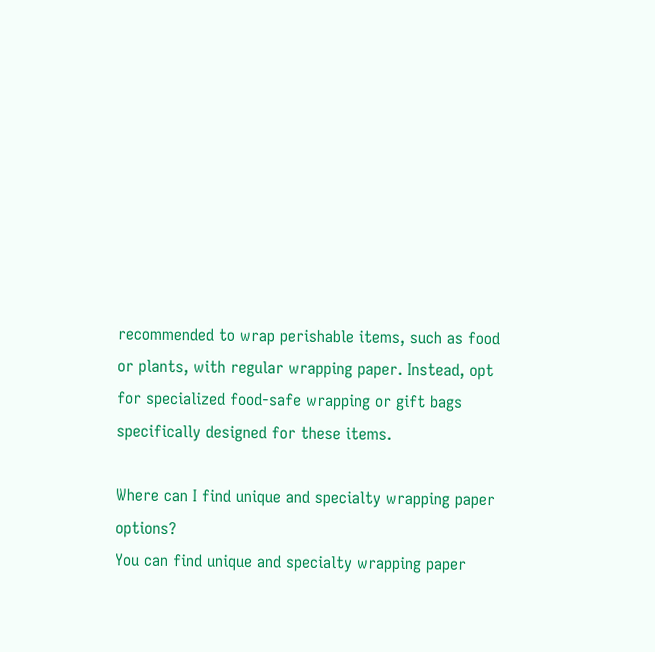recommended to wrap perishable items, such as food or plants, with regular wrapping paper. Instead, opt for specialized food-safe wrapping or gift bags specifically designed for these items.

Where can I find unique and specialty wrapping paper options?
You can find unique and specialty wrapping paper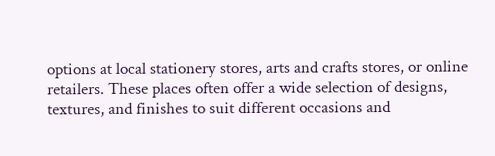options at local stationery stores, arts and crafts stores, or online retailers. These places often offer a wide selection of designs, textures, and finishes to suit different occasions and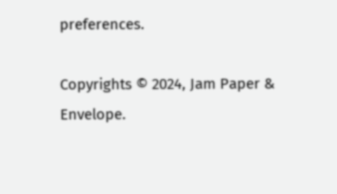preferences.

Copyrights © 2024, Jam Paper & Envelope.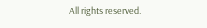All rights reserved.